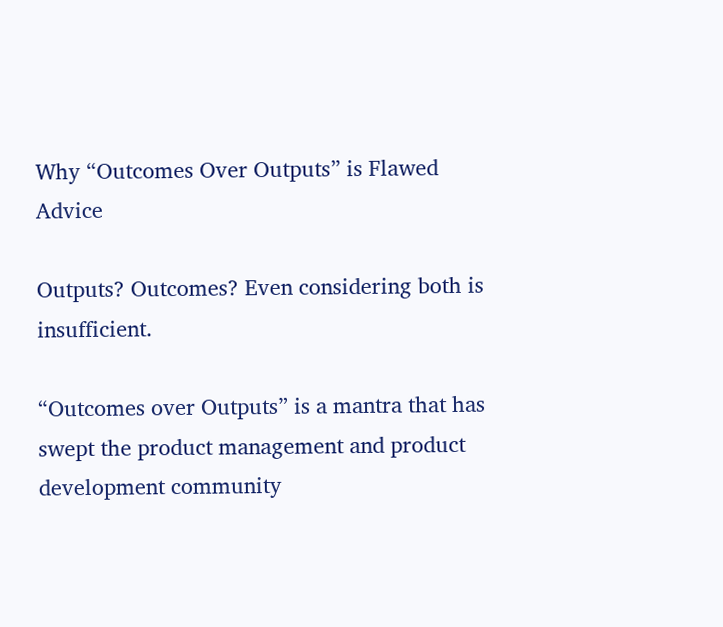Why “Outcomes Over Outputs” is Flawed Advice

Outputs? Outcomes? Even considering both is insufficient.

“Outcomes over Outputs” is a mantra that has swept the product management and product development community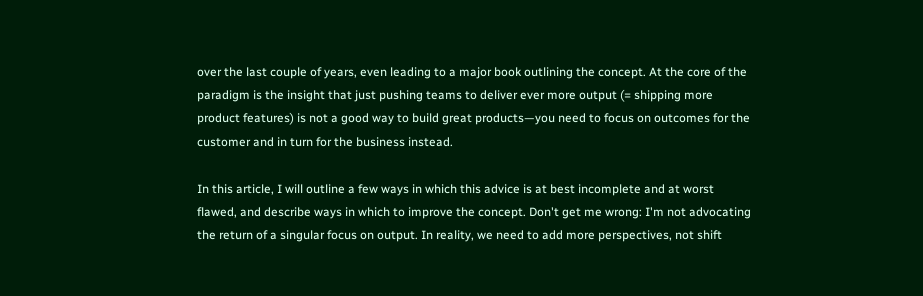over the last couple of years, even leading to a major book outlining the concept. At the core of the paradigm is the insight that just pushing teams to deliver ever more output (= shipping more product features) is not a good way to build great products—you need to focus on outcomes for the customer and in turn for the business instead.

In this article, I will outline a few ways in which this advice is at best incomplete and at worst flawed, and describe ways in which to improve the concept. Don't get me wrong: I'm not advocating the return of a singular focus on output. In reality, we need to add more perspectives, not shift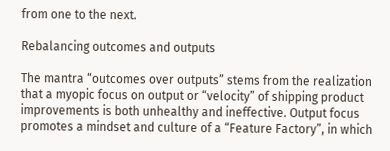from one to the next.

Rebalancing outcomes and outputs

The mantra “outcomes over outputs” stems from the realization that a myopic focus on output or “velocity” of shipping product improvements is both unhealthy and ineffective. Output focus promotes a mindset and culture of a “Feature Factory”, in which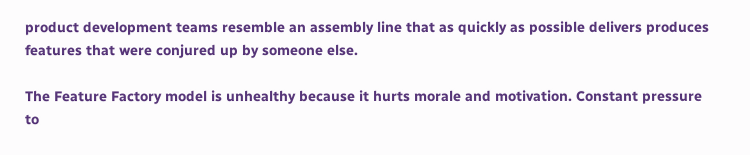product development teams resemble an assembly line that as quickly as possible delivers produces features that were conjured up by someone else.

The Feature Factory model is unhealthy because it hurts morale and motivation. Constant pressure to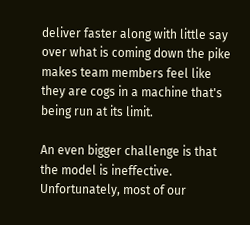deliver faster along with little say over what is coming down the pike makes team members feel like they are cogs in a machine that's being run at its limit.

An even bigger challenge is that the model is ineffective. Unfortunately, most of our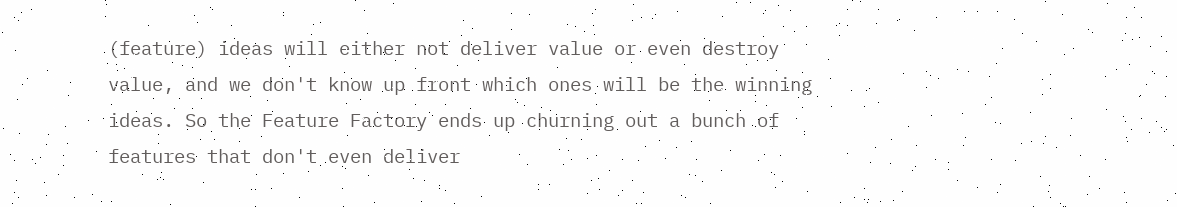(feature) ideas will either not deliver value or even destroy value, and we don't know up front which ones will be the winning ideas. So the Feature Factory ends up churning out a bunch of features that don't even deliver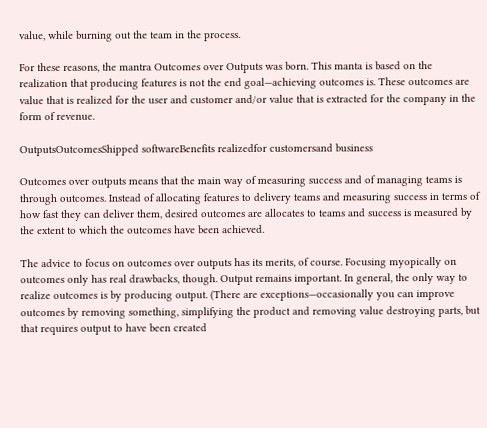value, while burning out the team in the process.

For these reasons, the mantra Outcomes over Outputs was born. This manta is based on the realization that producing features is not the end goal—achieving outcomes is. These outcomes are value that is realized for the user and customer and/or value that is extracted for the company in the form of revenue.

OutputsOutcomesShipped softwareBenefits realizedfor customersand business

Outcomes over outputs means that the main way of measuring success and of managing teams is through outcomes. Instead of allocating features to delivery teams and measuring success in terms of how fast they can deliver them, desired outcomes are allocates to teams and success is measured by the extent to which the outcomes have been achieved.

The advice to focus on outcomes over outputs has its merits, of course. Focusing myopically on outcomes only has real drawbacks, though. Output remains important. In general, the only way to realize outcomes is by producing output. (There are exceptions—occasionally you can improve outcomes by removing something, simplifying the product and removing value destroying parts, but that requires output to have been created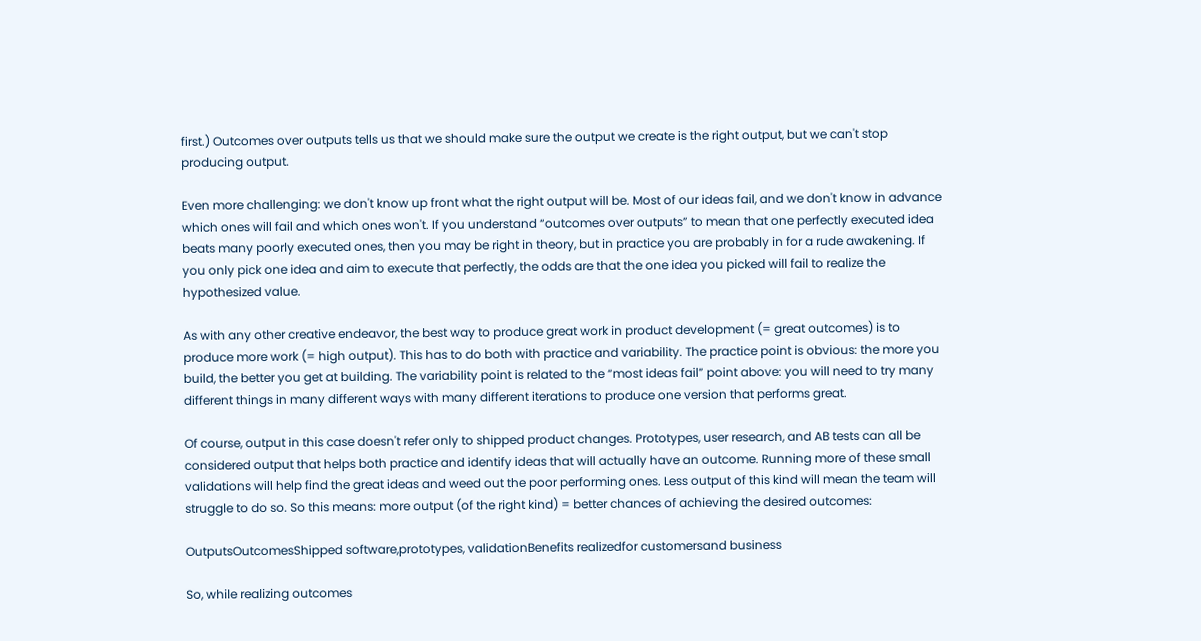first.) Outcomes over outputs tells us that we should make sure the output we create is the right output, but we can't stop producing output.

Even more challenging: we don't know up front what the right output will be. Most of our ideas fail, and we don't know in advance which ones will fail and which ones won't. If you understand “outcomes over outputs” to mean that one perfectly executed idea beats many poorly executed ones, then you may be right in theory, but in practice you are probably in for a rude awakening. If you only pick one idea and aim to execute that perfectly, the odds are that the one idea you picked will fail to realize the hypothesized value.

As with any other creative endeavor, the best way to produce great work in product development (= great outcomes) is to produce more work (= high output). This has to do both with practice and variability. The practice point is obvious: the more you build, the better you get at building. The variability point is related to the “most ideas fail” point above: you will need to try many different things in many different ways with many different iterations to produce one version that performs great.

Of course, output in this case doesn't refer only to shipped product changes. Prototypes, user research, and AB tests can all be considered output that helps both practice and identify ideas that will actually have an outcome. Running more of these small validations will help find the great ideas and weed out the poor performing ones. Less output of this kind will mean the team will struggle to do so. So this means: more output (of the right kind) = better chances of achieving the desired outcomes:

OutputsOutcomesShipped software,prototypes, validationBenefits realizedfor customersand business

So, while realizing outcomes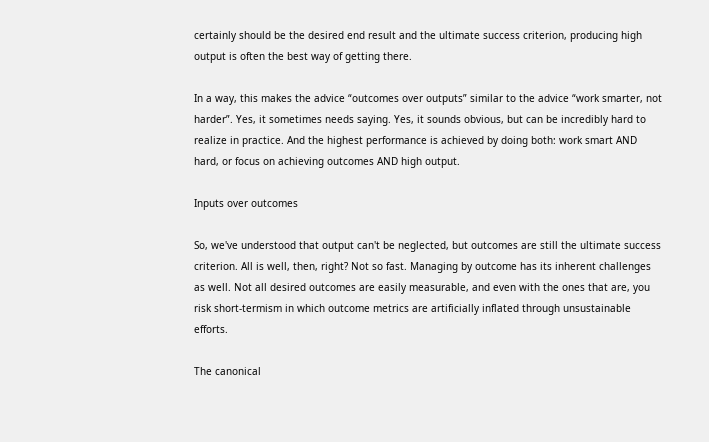certainly should be the desired end result and the ultimate success criterion, producing high output is often the best way of getting there.

In a way, this makes the advice “outcomes over outputs” similar to the advice “work smarter, not harder”. Yes, it sometimes needs saying. Yes, it sounds obvious, but can be incredibly hard to realize in practice. And the highest performance is achieved by doing both: work smart AND hard, or focus on achieving outcomes AND high output.

Inputs over outcomes

So, we've understood that output can't be neglected, but outcomes are still the ultimate success criterion. All is well, then, right? Not so fast. Managing by outcome has its inherent challenges as well. Not all desired outcomes are easily measurable, and even with the ones that are, you risk short-termism in which outcome metrics are artificially inflated through unsustainable efforts.

The canonical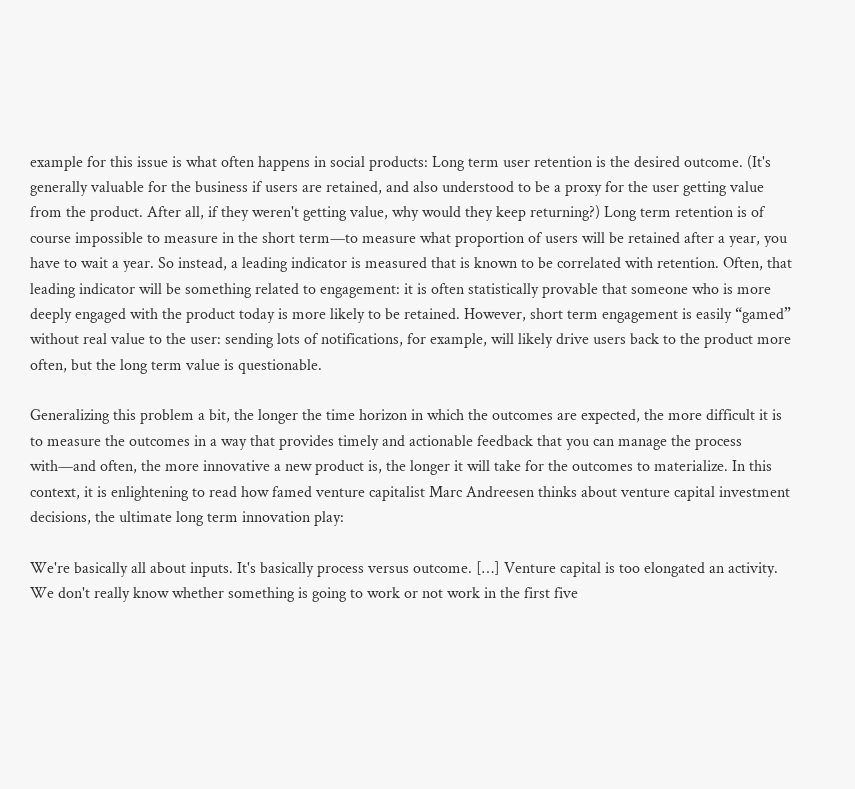example for this issue is what often happens in social products: Long term user retention is the desired outcome. (It's generally valuable for the business if users are retained, and also understood to be a proxy for the user getting value from the product. After all, if they weren't getting value, why would they keep returning?) Long term retention is of course impossible to measure in the short term—to measure what proportion of users will be retained after a year, you have to wait a year. So instead, a leading indicator is measured that is known to be correlated with retention. Often, that leading indicator will be something related to engagement: it is often statistically provable that someone who is more deeply engaged with the product today is more likely to be retained. However, short term engagement is easily “gamed” without real value to the user: sending lots of notifications, for example, will likely drive users back to the product more often, but the long term value is questionable.

Generalizing this problem a bit, the longer the time horizon in which the outcomes are expected, the more difficult it is to measure the outcomes in a way that provides timely and actionable feedback that you can manage the process with—and often, the more innovative a new product is, the longer it will take for the outcomes to materialize. In this context, it is enlightening to read how famed venture capitalist Marc Andreesen thinks about venture capital investment decisions, the ultimate long term innovation play:

We're basically all about inputs. It's basically process versus outcome. […] Venture capital is too elongated an activity. We don't really know whether something is going to work or not work in the first five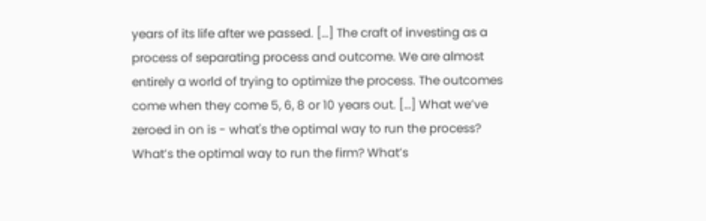years of its life after we passed. […] The craft of investing as a process of separating process and outcome. We are almost entirely a world of trying to optimize the process. The outcomes come when they come 5, 6, 8 or 10 years out. […] What we’ve zeroed in on is - what's the optimal way to run the process? What’s the optimal way to run the firm? What’s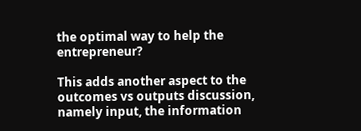the optimal way to help the entrepreneur?

This adds another aspect to the outcomes vs outputs discussion, namely input, the information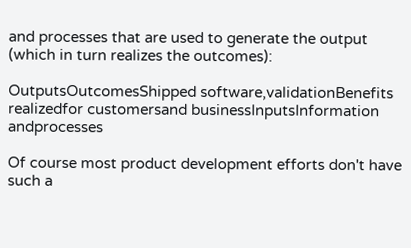and processes that are used to generate the output (which in turn realizes the outcomes):

OutputsOutcomesShipped software,validationBenefits realizedfor customersand businessInputsInformation andprocesses

Of course most product development efforts don't have such a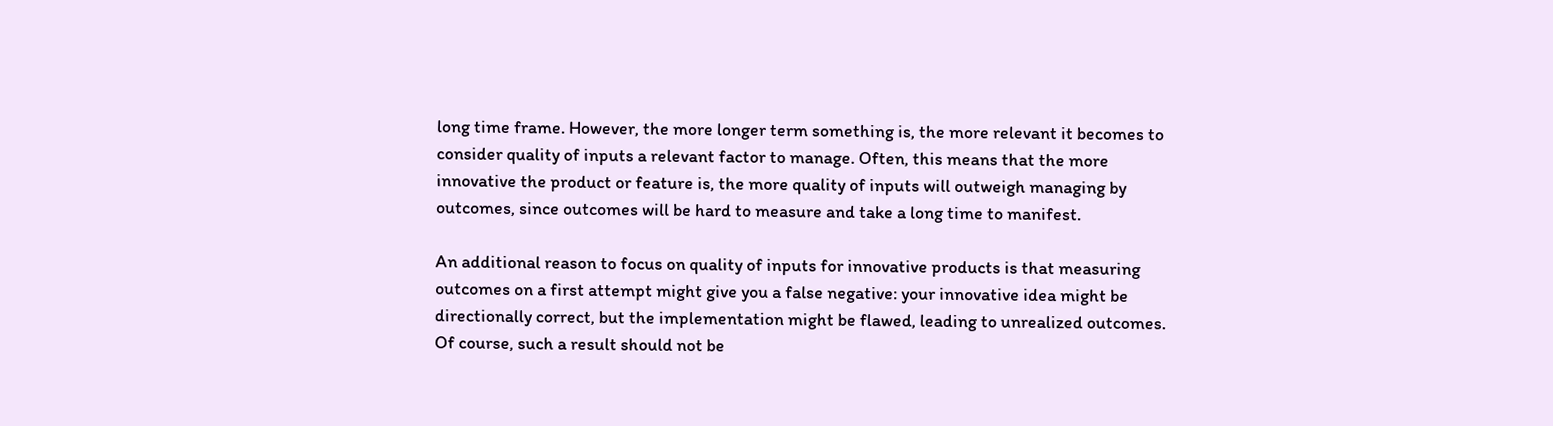long time frame. However, the more longer term something is, the more relevant it becomes to consider quality of inputs a relevant factor to manage. Often, this means that the more innovative the product or feature is, the more quality of inputs will outweigh managing by outcomes, since outcomes will be hard to measure and take a long time to manifest.

An additional reason to focus on quality of inputs for innovative products is that measuring outcomes on a first attempt might give you a false negative: your innovative idea might be directionally correct, but the implementation might be flawed, leading to unrealized outcomes. Of course, such a result should not be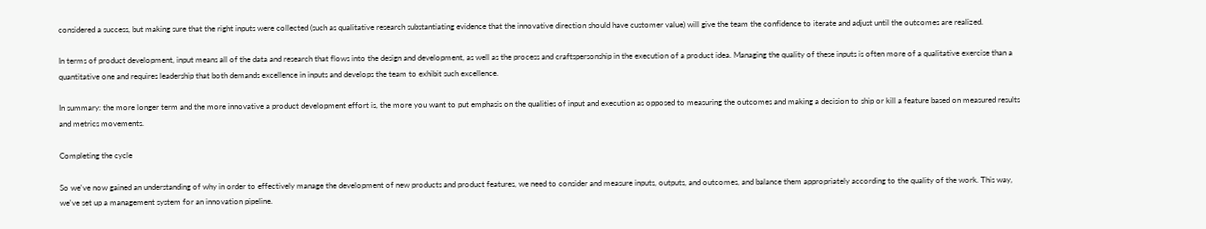considered a success, but making sure that the right inputs were collected (such as qualitative research substantiating evidence that the innovative direction should have customer value) will give the team the confidence to iterate and adjust until the outcomes are realized.

In terms of product development, input means all of the data and research that flows into the design and development, as well as the process and craftspersonship in the execution of a product idea. Managing the quality of these inputs is often more of a qualitative exercise than a quantitative one and requires leadership that both demands excellence in inputs and develops the team to exhibit such excellence.

In summary: the more longer term and the more innovative a product development effort is, the more you want to put emphasis on the qualities of input and execution as opposed to measuring the outcomes and making a decision to ship or kill a feature based on measured results and metrics movements.

Completing the cycle

So we've now gained an understanding of why in order to effectively manage the development of new products and product features, we need to consider and measure inputs, outputs, and outcomes, and balance them appropriately according to the quality of the work. This way, we've set up a management system for an innovation pipeline.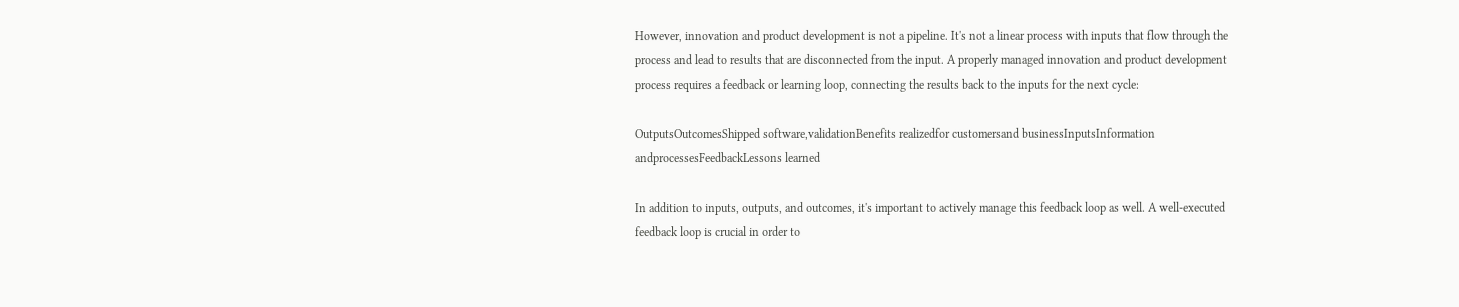However, innovation and product development is not a pipeline. It's not a linear process with inputs that flow through the process and lead to results that are disconnected from the input. A properly managed innovation and product development process requires a feedback or learning loop, connecting the results back to the inputs for the next cycle:

OutputsOutcomesShipped software,validationBenefits realizedfor customersand businessInputsInformation andprocessesFeedbackLessons learned

In addition to inputs, outputs, and outcomes, it's important to actively manage this feedback loop as well. A well-executed feedback loop is crucial in order to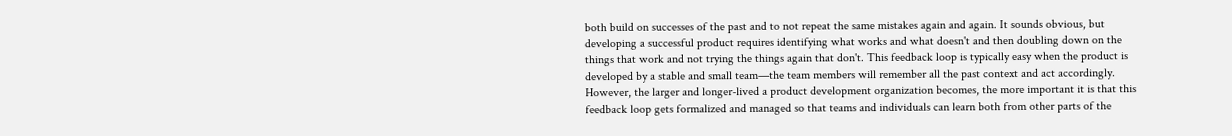both build on successes of the past and to not repeat the same mistakes again and again. It sounds obvious, but developing a successful product requires identifying what works and what doesn't and then doubling down on the things that work and not trying the things again that don't. This feedback loop is typically easy when the product is developed by a stable and small team—the team members will remember all the past context and act accordingly. However, the larger and longer-lived a product development organization becomes, the more important it is that this feedback loop gets formalized and managed so that teams and individuals can learn both from other parts of the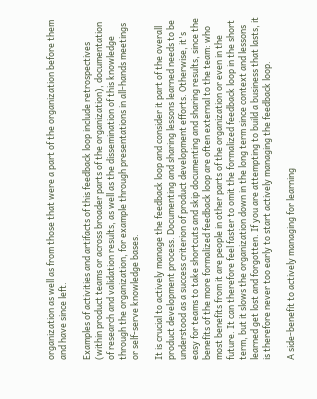organization as well as from those that were a part of the organization before them and have since left.

Examples of activities and artifacts of this feedback loop include retrospectives (within product teams or across broader parts of the organization), documentation of research and validation results, as well as the dissemination of this knowledge through the organization, for example through presentations in all-hands meetings or self-serve knowledge bases.

It is crucial to actively manage the feedback loop and consider it part of the overall product development process. Documenting and sharing lessons learned needs to be understood as a success criterion of product development efforts. Otherwise, it's easy for teams to take shortcuts and skip documenting and sharing results, since the benefits of the more formalized feedback loop are often external to the team: who most benefits from it are people in other parts of the organization or even in the future. It can therefore feel faster to omit the formalized feedback loop in the short term, but it slows the organization down in the long term since context and lessons learned get lost and forgotten. If you are attempting to build a business that lasts, it is therefore never too early to start actively managing the feedback loop.

A side-benefit to actively managing for learning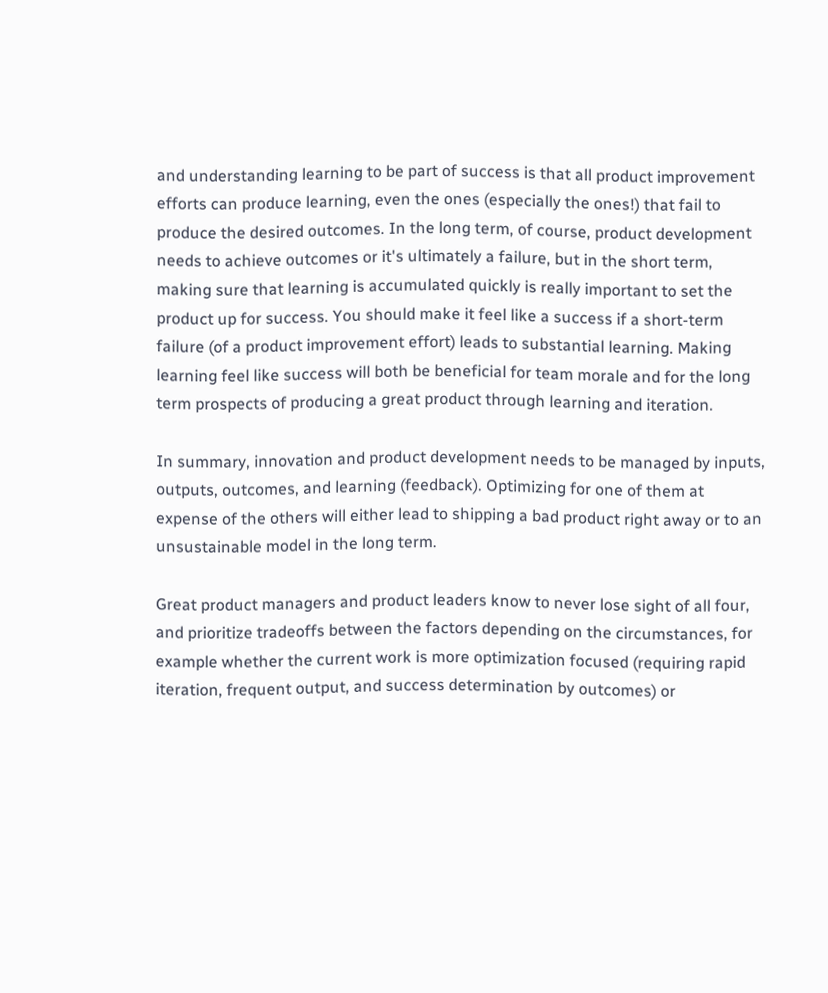and understanding learning to be part of success is that all product improvement efforts can produce learning, even the ones (especially the ones!) that fail to produce the desired outcomes. In the long term, of course, product development needs to achieve outcomes or it's ultimately a failure, but in the short term, making sure that learning is accumulated quickly is really important to set the product up for success. You should make it feel like a success if a short-term failure (of a product improvement effort) leads to substantial learning. Making learning feel like success will both be beneficial for team morale and for the long term prospects of producing a great product through learning and iteration.

In summary, innovation and product development needs to be managed by inputs, outputs, outcomes, and learning (feedback). Optimizing for one of them at expense of the others will either lead to shipping a bad product right away or to an unsustainable model in the long term.

Great product managers and product leaders know to never lose sight of all four, and prioritize tradeoffs between the factors depending on the circumstances, for example whether the current work is more optimization focused (requiring rapid iteration, frequent output, and success determination by outcomes) or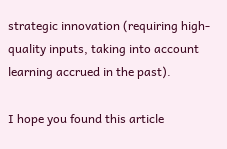strategic innovation (requiring high-quality inputs, taking into account learning accrued in the past).

I hope you found this article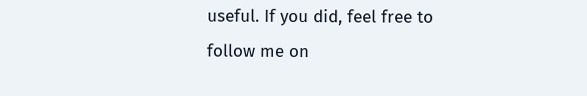useful. If you did, feel free to follow me on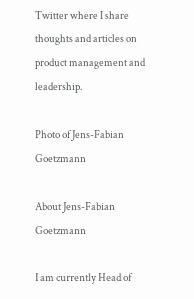Twitter where I share thoughts and articles on product management and leadership.

Photo of Jens-Fabian Goetzmann

About Jens-Fabian Goetzmann

I am currently Head of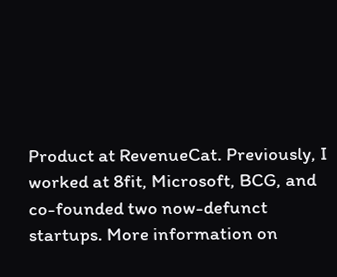Product at RevenueCat. Previously, I worked at 8fit, Microsoft, BCG, and co-founded two now-defunct startups. More information on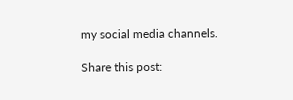my social media channels.

Share this post: